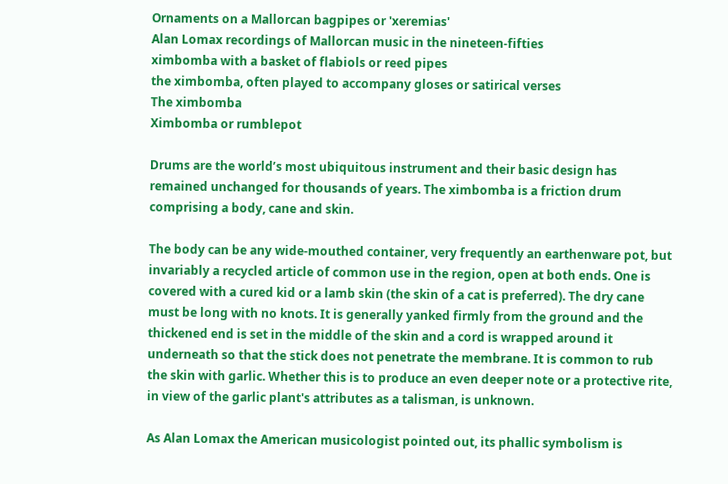Ornaments on a Mallorcan bagpipes or 'xeremias'
Alan Lomax recordings of Mallorcan music in the nineteen-fifties
ximbomba with a basket of flabiols or reed pipes
the ximbomba, often played to accompany gloses or satirical verses
The ximbomba
Ximbomba or rumblepot

Drums are the world’s most ubiquitous instrument and their basic design has remained unchanged for thousands of years. The ximbomba is a friction drum comprising a body, cane and skin.

The body can be any wide-mouthed container, very frequently an earthenware pot, but invariably a recycled article of common use in the region, open at both ends. One is covered with a cured kid or a lamb skin (the skin of a cat is preferred). The dry cane must be long with no knots. It is generally yanked firmly from the ground and the thickened end is set in the middle of the skin and a cord is wrapped around it underneath so that the stick does not penetrate the membrane. It is common to rub the skin with garlic. Whether this is to produce an even deeper note or a protective rite, in view of the garlic plant's attributes as a talisman, is unknown.

As Alan Lomax the American musicologist pointed out, its phallic symbolism is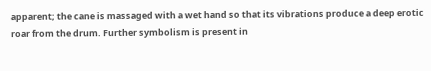apparent; the cane is massaged with a wet hand so that its vibrations produce a deep erotic roar from the drum. Further symbolism is present in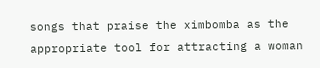songs that praise the ximbomba as the appropriate tool for attracting a woman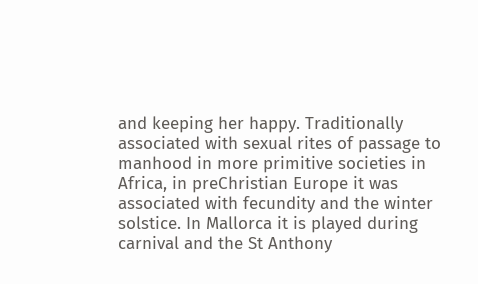and keeping her happy. Traditionally associated with sexual rites of passage to manhood in more primitive societies in Africa, in preChristian Europe it was associated with fecundity and the winter solstice. In Mallorca it is played during carnival and the St Anthony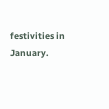festivities in January.